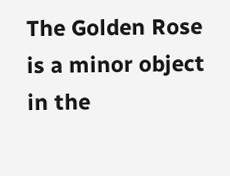The Golden Rose is a minor object in the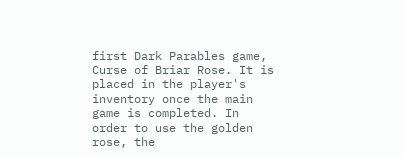first Dark Parables game, Curse of Briar Rose. It is placed in the player's inventory once the main game is completed. In order to use the golden rose, the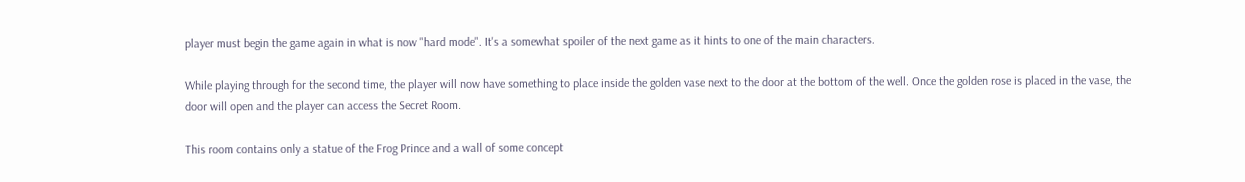player must begin the game again in what is now "hard mode". It's a somewhat spoiler of the next game as it hints to one of the main characters.

While playing through for the second time, the player will now have something to place inside the golden vase next to the door at the bottom of the well. Once the golden rose is placed in the vase, the door will open and the player can access the Secret Room.

This room contains only a statue of the Frog Prince and a wall of some concept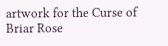artwork for the Curse of Briar Rose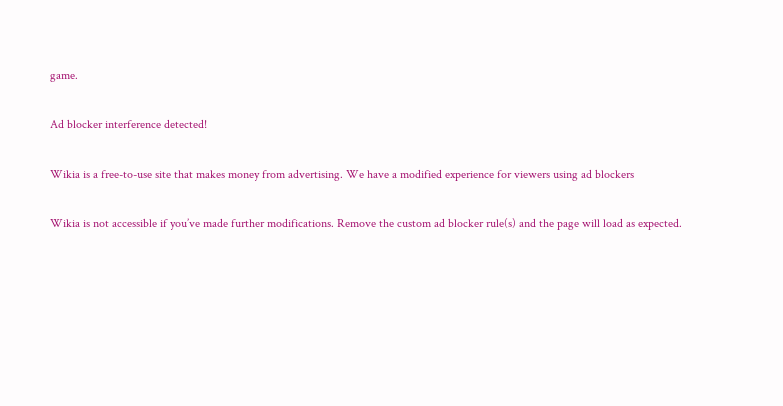game.

Ad blocker interference detected!

Wikia is a free-to-use site that makes money from advertising. We have a modified experience for viewers using ad blockers

Wikia is not accessible if you’ve made further modifications. Remove the custom ad blocker rule(s) and the page will load as expected.